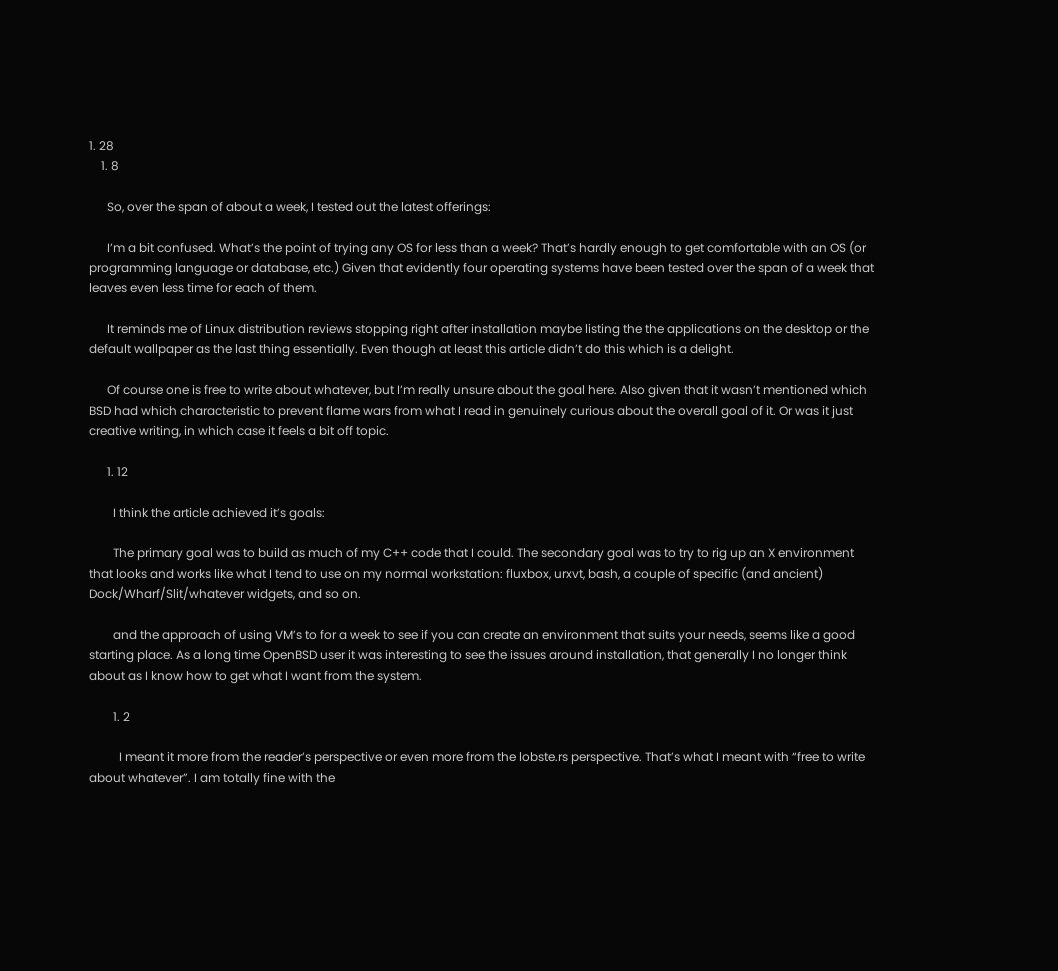1. 28
    1. 8

      So, over the span of about a week, I tested out the latest offerings:

      I’m a bit confused. What’s the point of trying any OS for less than a week? That’s hardly enough to get comfortable with an OS (or programming language or database, etc.) Given that evidently four operating systems have been tested over the span of a week that leaves even less time for each of them.

      It reminds me of Linux distribution reviews stopping right after installation maybe listing the the applications on the desktop or the default wallpaper as the last thing essentially. Even though at least this article didn’t do this which is a delight.

      Of course one is free to write about whatever, but I’m really unsure about the goal here. Also given that it wasn’t mentioned which BSD had which characteristic to prevent flame wars from what I read in genuinely curious about the overall goal of it. Or was it just creative writing, in which case it feels a bit off topic.

      1. 12

        I think the article achieved it’s goals:

        The primary goal was to build as much of my C++ code that I could. The secondary goal was to try to rig up an X environment that looks and works like what I tend to use on my normal workstation: fluxbox, urxvt, bash, a couple of specific (and ancient) Dock/Wharf/Slit/whatever widgets, and so on.

        and the approach of using VM’s to for a week to see if you can create an environment that suits your needs, seems like a good starting place. As a long time OpenBSD user it was interesting to see the issues around installation, that generally I no longer think about as I know how to get what I want from the system.

        1. 2

          I meant it more from the reader’s perspective or even more from the lobste.rs perspective. That’s what I meant with “free to write about whatever”. I am totally fine with the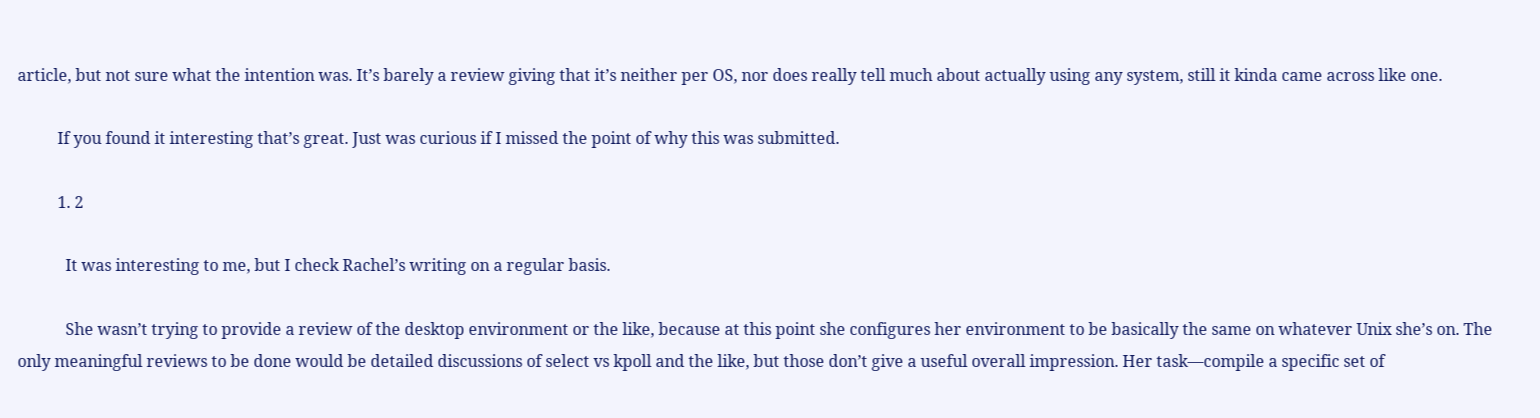article, but not sure what the intention was. It’s barely a review giving that it’s neither per OS, nor does really tell much about actually using any system, still it kinda came across like one.

          If you found it interesting that’s great. Just was curious if I missed the point of why this was submitted.

          1. 2

            It was interesting to me, but I check Rachel’s writing on a regular basis.

            She wasn’t trying to provide a review of the desktop environment or the like, because at this point she configures her environment to be basically the same on whatever Unix she’s on. The only meaningful reviews to be done would be detailed discussions of select vs kpoll and the like, but those don’t give a useful overall impression. Her task—compile a specific set of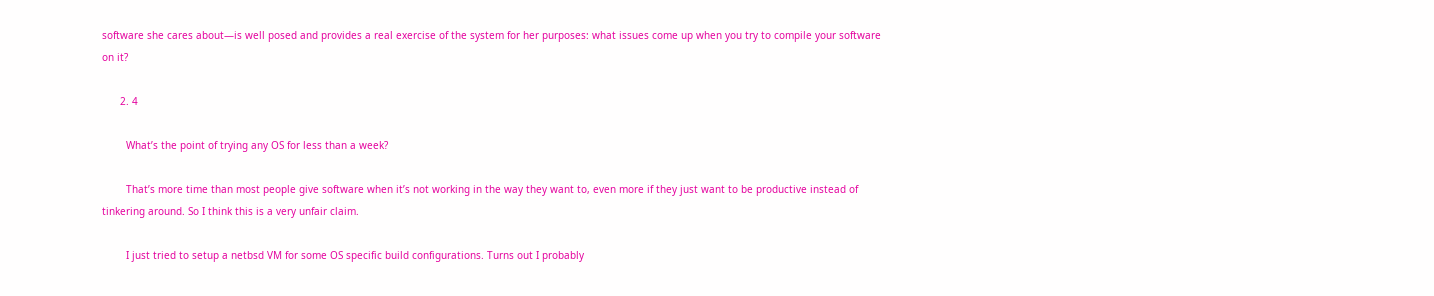software she cares about—is well posed and provides a real exercise of the system for her purposes: what issues come up when you try to compile your software on it?

      2. 4

        What’s the point of trying any OS for less than a week?

        That’s more time than most people give software when it’s not working in the way they want to, even more if they just want to be productive instead of tinkering around. So I think this is a very unfair claim.

        I just tried to setup a netbsd VM for some OS specific build configurations. Turns out I probably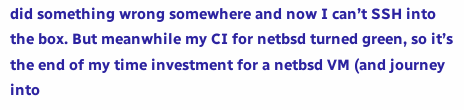did something wrong somewhere and now I can’t SSH into the box. But meanwhile my CI for netbsd turned green, so it’s the end of my time investment for a netbsd VM (and journey into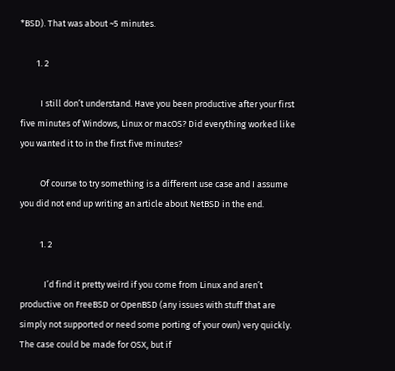*BSD). That was about ~5 minutes.

        1. 2

          I still don’t understand. Have you been productive after your first five minutes of Windows, Linux or macOS? Did everything worked like you wanted it to in the first five minutes?

          Of course to try something is a different use case and I assume you did not end up writing an article about NetBSD in the end.

          1. 2

            I’d find it pretty weird if you come from Linux and aren’t productive on FreeBSD or OpenBSD (any issues with stuff that are simply not supported or need some porting of your own) very quickly. The case could be made for OSX, but if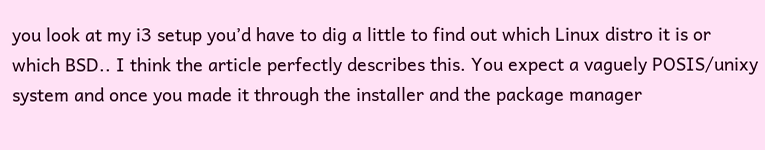you look at my i3 setup you’d have to dig a little to find out which Linux distro it is or which BSD.. I think the article perfectly describes this. You expect a vaguely POSIS/unixy system and once you made it through the installer and the package manager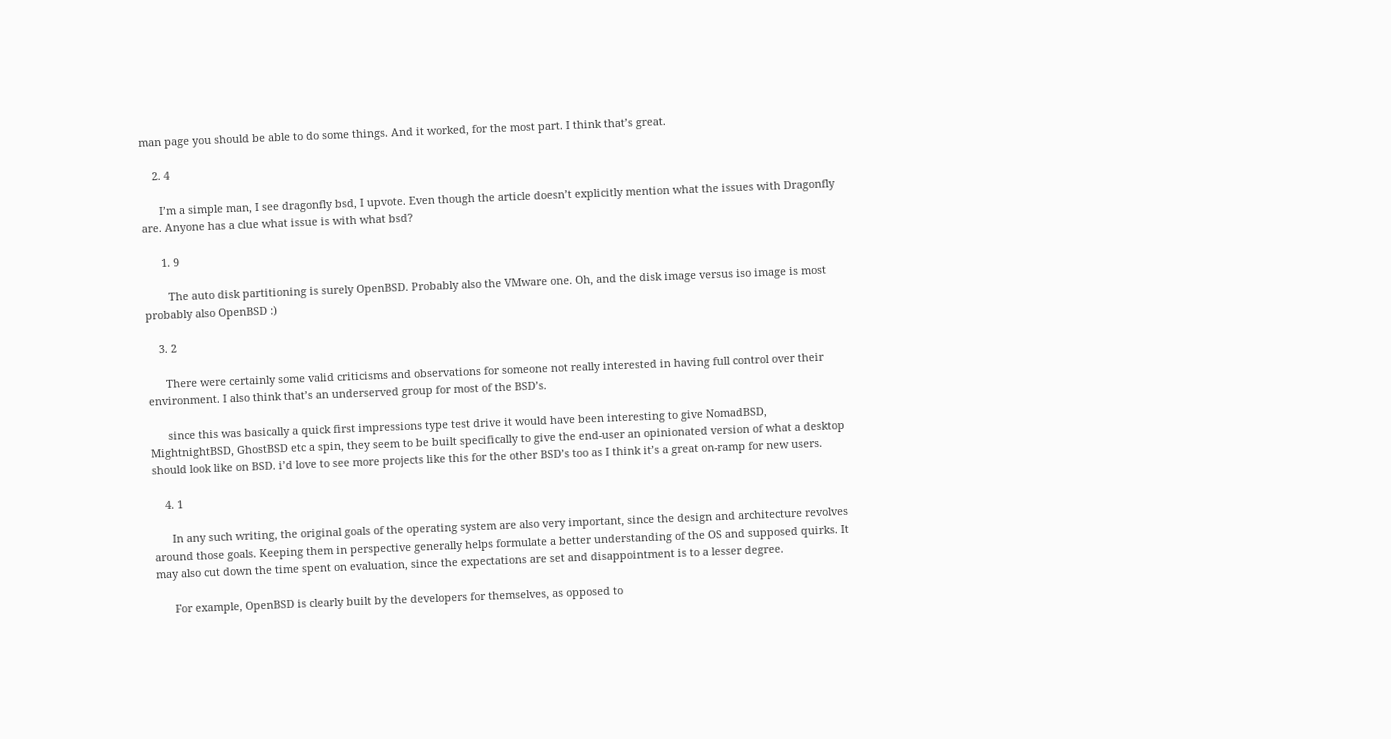man page you should be able to do some things. And it worked, for the most part. I think that’s great.

    2. 4

      I’m a simple man, I see dragonfly bsd, I upvote. Even though the article doesn’t explicitly mention what the issues with Dragonfly are. Anyone has a clue what issue is with what bsd?

      1. 9

        The auto disk partitioning is surely OpenBSD. Probably also the VMware one. Oh, and the disk image versus iso image is most probably also OpenBSD :)

    3. 2

      There were certainly some valid criticisms and observations for someone not really interested in having full control over their environment. I also think that’s an underserved group for most of the BSD’s.

      since this was basically a quick first impressions type test drive it would have been interesting to give NomadBSD, MightnightBSD, GhostBSD etc a spin, they seem to be built specifically to give the end-user an opinionated version of what a desktop should look like on BSD. i’d love to see more projects like this for the other BSD’s too as I think it’s a great on-ramp for new users.

    4. 1

      In any such writing, the original goals of the operating system are also very important, since the design and architecture revolves around those goals. Keeping them in perspective generally helps formulate a better understanding of the OS and supposed quirks. It may also cut down the time spent on evaluation, since the expectations are set and disappointment is to a lesser degree.

      For example, OpenBSD is clearly built by the developers for themselves, as opposed to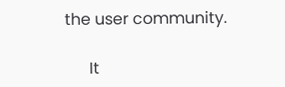the user community.

      It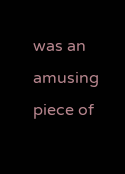was an amusing piece of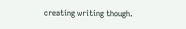creating writing though.